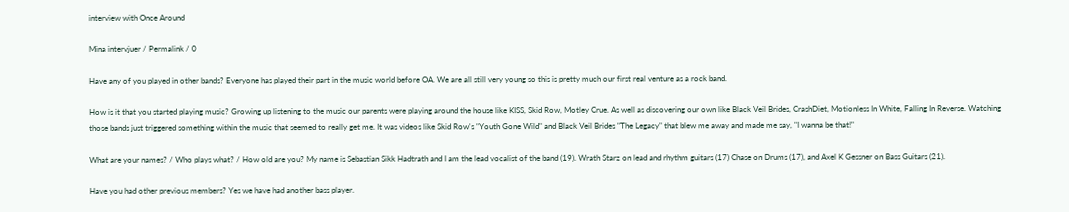interview with Once Around

Mina intervjuer / Permalink / 0

Have any of you played in other bands? Everyone has played their part in the music world before OA. We are all still very young so this is pretty much our first real venture as a rock band.

How is it that you started playing music? Growing up listening to the music our parents were playing around the house like KISS, Skid Row, Motley Crue. As well as discovering our own like Black Veil Brides, CrashDiet, Motionless In White, Falling In Reverse. Watching those bands just triggered something within the music that seemed to really get me. It was videos like Skid Row's "Youth Gone Wild" and Black Veil Brides "The Legacy" that blew me away and made me say, "I wanna be that!"

What are your names? / Who plays what? / How old are you? My name is Sebastian Sikk Hadtrath and I am the lead vocalist of the band (19). Wrath Starz on lead and rhythm guitars (17) Chase on Drums (17), and Axel K Gessner on Bass Guitars (21).

Have you had other previous members? Yes we have had another bass player.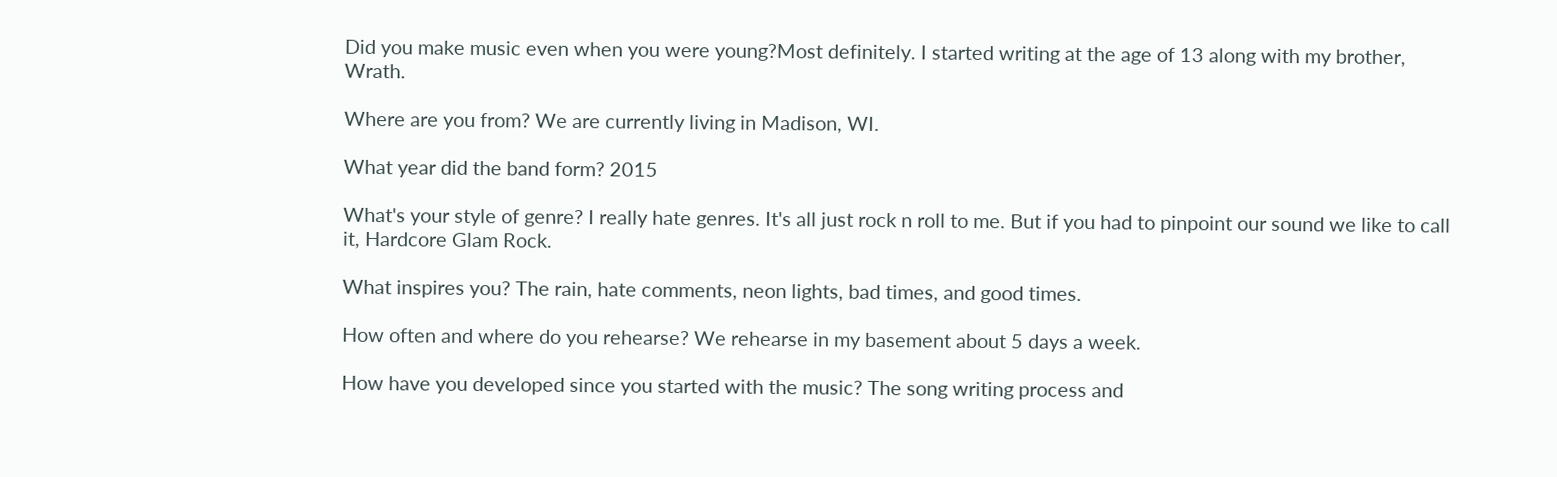Did you make music even when you were young?Most definitely. I started writing at the age of 13 along with my brother, Wrath.

Where are you from? We are currently living in Madison, WI.

What year did the band form? 2015

What's your style of genre? I really hate genres. It's all just rock n roll to me. But if you had to pinpoint our sound we like to call it, Hardcore Glam Rock.

What inspires you? The rain, hate comments, neon lights, bad times, and good times.

How often and where do you rehearse? We rehearse in my basement about 5 days a week.

How have you developed since you started with the music? The song writing process and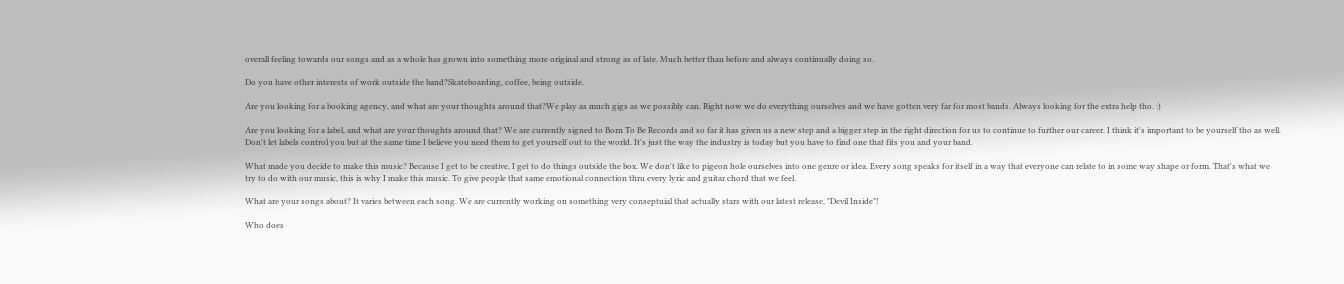overall feeling towards our songs and as a whole has grown into something more original and strong as of late. Much better than before and always continually doing so.

Do you have other interests of work outside the band?Skateboarding, coffee, being outside.

Are you looking for a booking agency, and what are your thoughts around that?We play as much gigs as we possibly can. Right now we do everything ourselves and we have gotten very far for most bands. Always looking for the extra help tho. :)

Are you looking for a label, and what are your thoughts around that? We are currently signed to Born To Be Records and so far it has given us a new step and a bigger step in the right direction for us to continue to further our career. I think it's important to be yourself tho as well. Don't let labels control you but at the same time I believe you need them to get yourself out to the world. It's just the way the industry is today but you have to find one that fits you and your band.

What made you decide to make this music? Because I get to be creative, I get to do things outside the box. We don't like to pigeon hole ourselves into one genre or idea. Every song speaks for itself in a way that everyone can relate to in some way shape or form. That's what we try to do with our music, this is why I make this music. To give people that same emotional connection thru every lyric and guitar chord that we feel.

What are your songs about? It varies between each song. We are currently working on something very conseptuial that actually stars with our latest release, "Devil Inside"!

Who does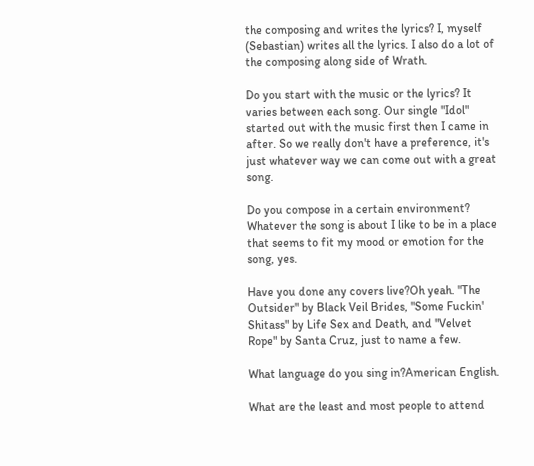the composing and writes the lyrics? I, myself (Sebastian) writes all the lyrics. I also do a lot of the composing along side of Wrath.

Do you start with the music or the lyrics? It varies between each song. Our single "Idol" started out with the music first then I came in after. So we really don't have a preference, it's just whatever way we can come out with a great song.

Do you compose in a certain environment? Whatever the song is about I like to be in a place that seems to fit my mood or emotion for the song, yes.

Have you done any covers live?Oh yeah. "The Outsider" by Black Veil Brides, "Some Fuckin' Shitass" by Life Sex and Death, and "Velvet Rope" by Santa Cruz, just to name a few.

What language do you sing in?American English.

What are the least and most people to attend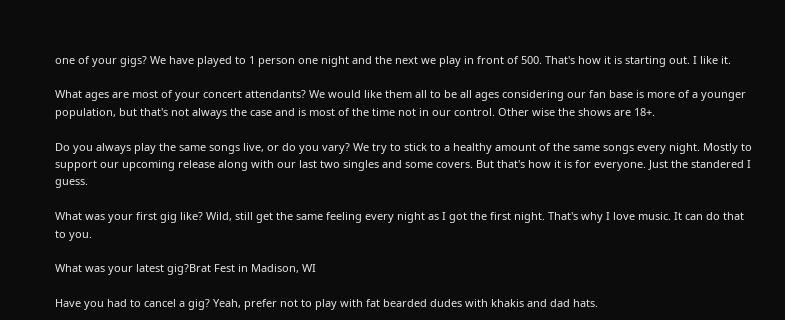one of your gigs? We have played to 1 person one night and the next we play in front of 500. That's how it is starting out. I like it.

What ages are most of your concert attendants? We would like them all to be all ages considering our fan base is more of a younger population, but that's not always the case and is most of the time not in our control. Other wise the shows are 18+.

Do you always play the same songs live, or do you vary? We try to stick to a healthy amount of the same songs every night. Mostly to support our upcoming release along with our last two singles and some covers. But that's how it is for everyone. Just the standered I guess.

What was your first gig like? Wild, still get the same feeling every night as I got the first night. That's why I love music. It can do that to you.

What was your latest gig?Brat Fest in Madison, WI

Have you had to cancel a gig? Yeah, prefer not to play with fat bearded dudes with khakis and dad hats.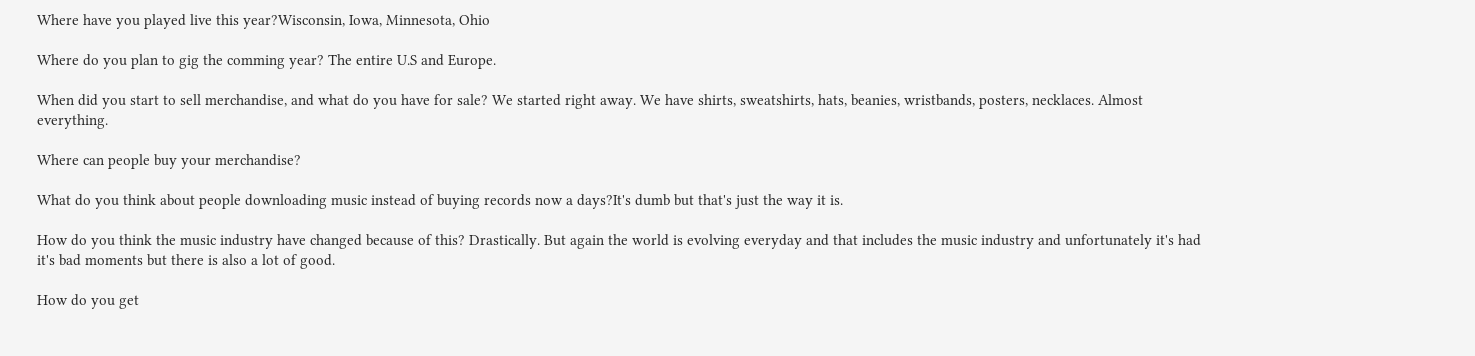Where have you played live this year?Wisconsin, Iowa, Minnesota, Ohio

Where do you plan to gig the comming year? The entire U.S and Europe.

When did you start to sell merchandise, and what do you have for sale? We started right away. We have shirts, sweatshirts, hats, beanies, wristbands, posters, necklaces. Almost everything.

Where can people buy your merchandise?

What do you think about people downloading music instead of buying records now a days?It's dumb but that's just the way it is.

How do you think the music industry have changed because of this? Drastically. But again the world is evolving everyday and that includes the music industry and unfortunately it's had it's bad moments but there is also a lot of good.

How do you get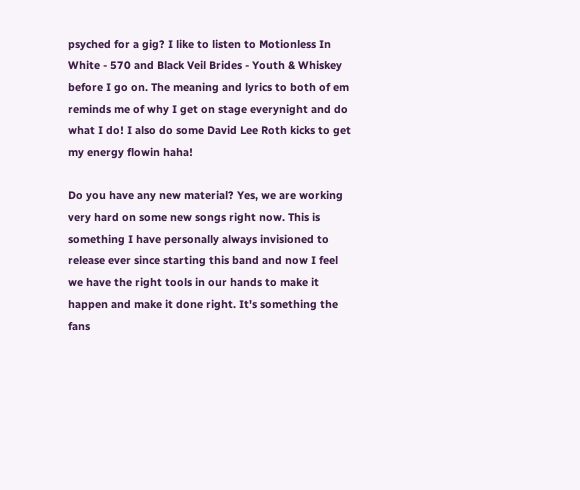psyched for a gig? I like to listen to Motionless In White - 570 and Black Veil Brides - Youth & Whiskey before I go on. The meaning and lyrics to both of em reminds me of why I get on stage everynight and do what I do! I also do some David Lee Roth kicks to get my energy flowin haha!

Do you have any new material? Yes, we are working very hard on some new songs right now. This is something I have personally always invisioned to release ever since starting this band and now I feel we have the right tools in our hands to make it happen and make it done right. It's something the fans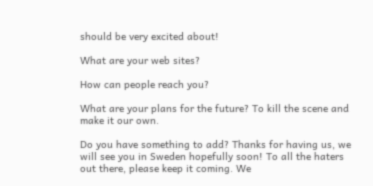should be very excited about!

What are your web sites?

How can people reach you?

What are your plans for the future? To kill the scene and make it our own.

Do you have something to add? Thanks for having us, we will see you in Sweden hopefully soon! To all the haters out there, please keep it coming. We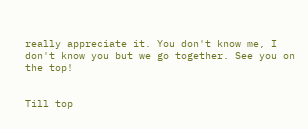really appreciate it. You don't know me, I don't know you but we go together. See you on the top!


Till top